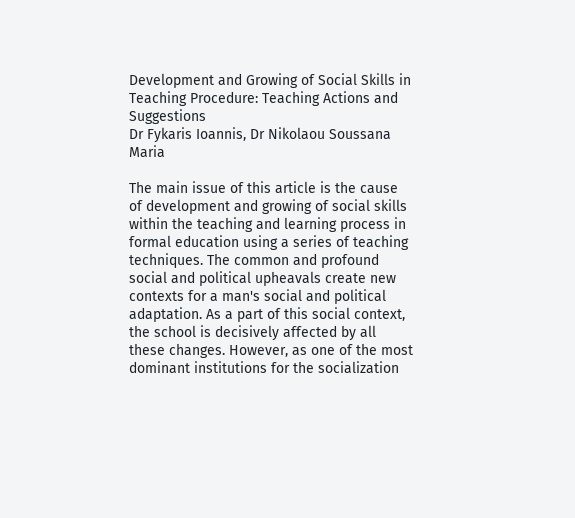Development and Growing of Social Skills in Teaching Procedure: Teaching Actions and Suggestions
Dr Fykaris Ioannis, Dr Nikolaou Soussana Maria

The main issue of this article is the cause of development and growing of social skills within the teaching and learning process in formal education using a series of teaching techniques. The common and profound social and political upheavals create new contexts for a man's social and political adaptation. As a part of this social context, the school is decisively affected by all these changes. However, as one of the most dominant institutions for the socialization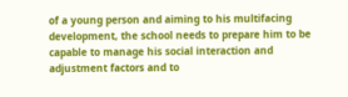of a young person and aiming to his multifacing development, the school needs to prepare him to be capable to manage his social interaction and adjustment factors and to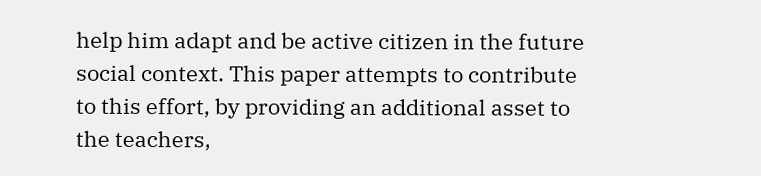help him adapt and be active citizen in the future social context. This paper attempts to contribute to this effort, by providing an additional asset to the teachers,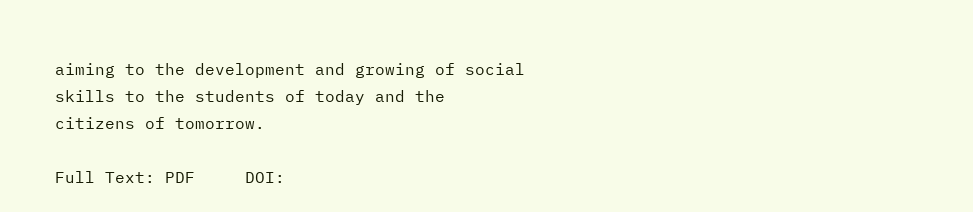aiming to the development and growing of social skills to the students of today and the citizens of tomorrow.

Full Text: PDF     DOI: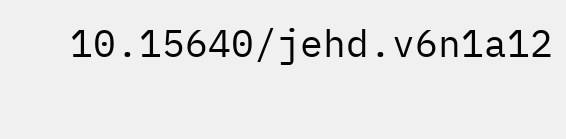10.15640/jehd.v6n1a12